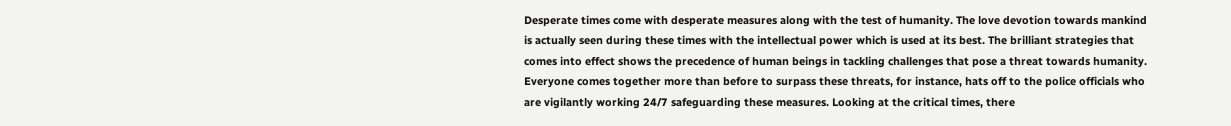Desperate times come with desperate measures along with the test of humanity. The love devotion towards mankind is actually seen during these times with the intellectual power which is used at its best. The brilliant strategies that comes into effect shows the precedence of human beings in tackling challenges that pose a threat towards humanity. Everyone comes together more than before to surpass these threats, for instance, hats off to the police officials who are vigilantly working 24/7 safeguarding these measures. Looking at the critical times, there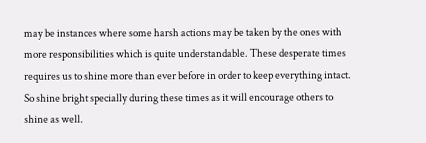may be instances where some harsh actions may be taken by the ones with more responsibilities which is quite understandable. These desperate times requires us to shine more than ever before in order to keep everything intact. So shine bright specially during these times as it will encourage others to shine as well.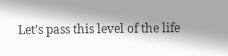Let’s pass this level of the life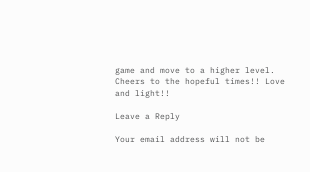game and move to a higher level. Cheers to the hopeful times!! Love and light!!

Leave a Reply

Your email address will not be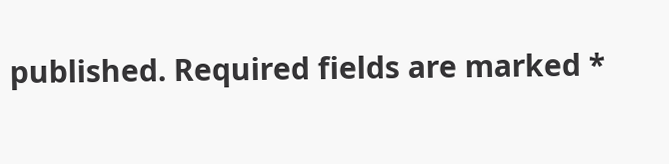published. Required fields are marked *